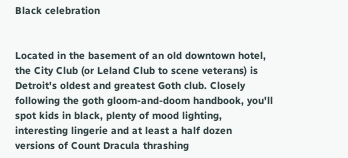Black celebration


Located in the basement of an old downtown hotel, the City Club (or Leland Club to scene veterans) is Detroit's oldest and greatest Goth club. Closely following the goth gloom-and-doom handbook, you'll spot kids in black, plenty of mood lighting, interesting lingerie and at least a half dozen versions of Count Dracula thrashing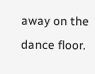away on the dance floor.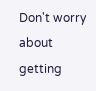Don't worry about getting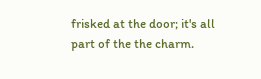frisked at the door; it's all part of the the charm.